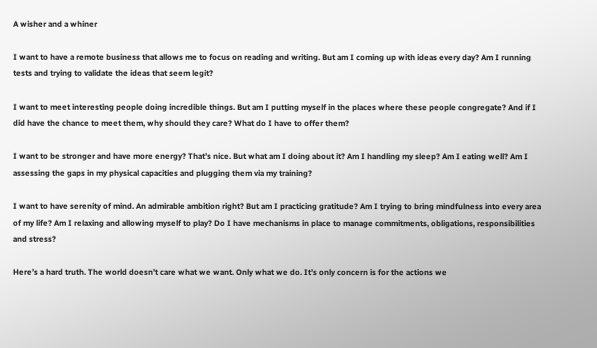A wisher and a whiner

I want to have a remote business that allows me to focus on reading and writing. But am I coming up with ideas every day? Am I running tests and trying to validate the ideas that seem legit?

I want to meet interesting people doing incredible things. But am I putting myself in the places where these people congregate? And if I did have the chance to meet them, why should they care? What do I have to offer them?

I want to be stronger and have more energy? That’s nice. But what am I doing about it? Am I handling my sleep? Am I eating well? Am I assessing the gaps in my physical capacities and plugging them via my training?

I want to have serenity of mind. An admirable ambition right? But am I practicing gratitude? Am I trying to bring mindfulness into every area of my life? Am I relaxing and allowing myself to play? Do I have mechanisms in place to manage commitments, obligations, responsibilities and stress?

Here’s a hard truth. The world doesn’t care what we want. Only what we do. It’s only concern is for the actions we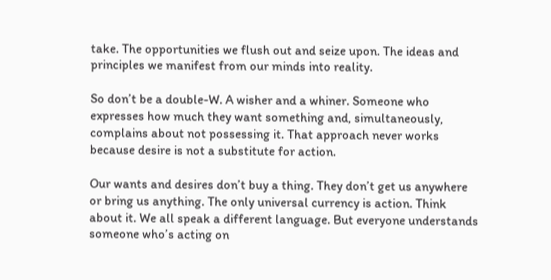take. The opportunities we flush out and seize upon. The ideas and principles we manifest from our minds into reality.

So don’t be a double-W. A wisher and a whiner. Someone who expresses how much they want something and, simultaneously, complains about not possessing it. That approach never works because desire is not a substitute for action.

Our wants and desires don’t buy a thing. They don’t get us anywhere or bring us anything. The only universal currency is action. Think about it. We all speak a different language. But everyone understands someone who’s acting on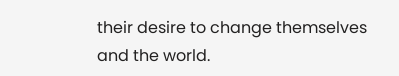their desire to change themselves and the world.